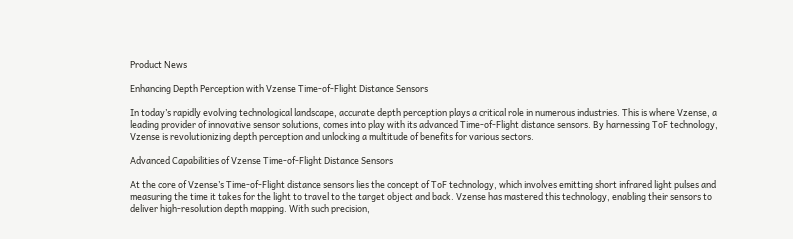Product News

Enhancing Depth Perception with Vzense Time-of-Flight Distance Sensors

In today’s rapidly evolving technological landscape, accurate depth perception plays a critical role in numerous industries. This is where Vzense, a leading provider of innovative sensor solutions, comes into play with its advanced Time-of-Flight distance sensors. By harnessing ToF technology, Vzense is revolutionizing depth perception and unlocking a multitude of benefits for various sectors.

Advanced Capabilities of Vzense Time-of-Flight Distance Sensors

At the core of Vzense’s Time-of-Flight distance sensors lies the concept of ToF technology, which involves emitting short infrared light pulses and measuring the time it takes for the light to travel to the target object and back. Vzense has mastered this technology, enabling their sensors to deliver high-resolution depth mapping. With such precision,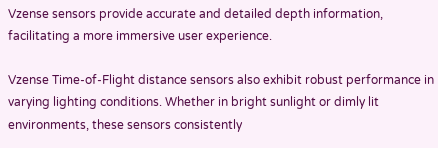Vzense sensors provide accurate and detailed depth information, facilitating a more immersive user experience.

Vzense Time-of-Flight distance sensors also exhibit robust performance in varying lighting conditions. Whether in bright sunlight or dimly lit environments, these sensors consistently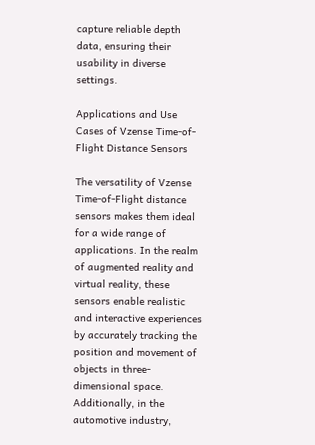capture reliable depth data, ensuring their usability in diverse settings.

Applications and Use Cases of Vzense Time-of-Flight Distance Sensors

The versatility of Vzense Time-of-Flight distance sensors makes them ideal for a wide range of applications. In the realm of augmented reality and virtual reality, these sensors enable realistic and interactive experiences by accurately tracking the position and movement of objects in three-dimensional space. Additionally, in the automotive industry,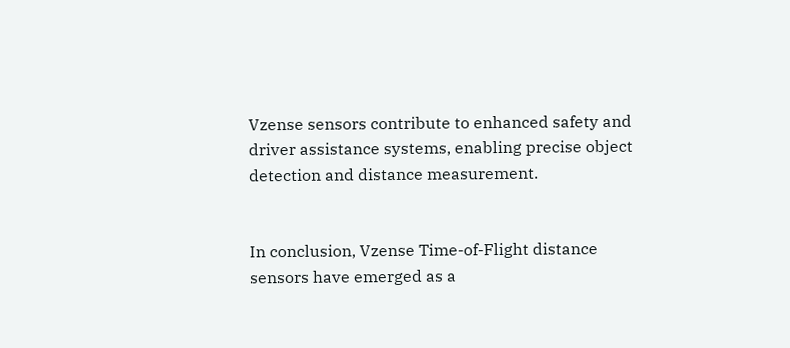Vzense sensors contribute to enhanced safety and driver assistance systems, enabling precise object detection and distance measurement.


In conclusion, Vzense Time-of-Flight distance sensors have emerged as a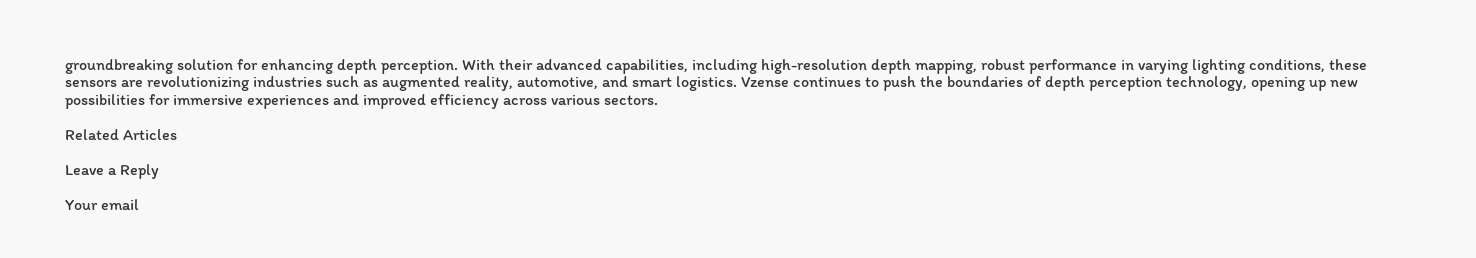groundbreaking solution for enhancing depth perception. With their advanced capabilities, including high-resolution depth mapping, robust performance in varying lighting conditions, these sensors are revolutionizing industries such as augmented reality, automotive, and smart logistics. Vzense continues to push the boundaries of depth perception technology, opening up new possibilities for immersive experiences and improved efficiency across various sectors.

Related Articles

Leave a Reply

Your email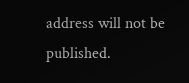address will not be published.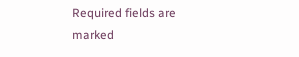Required fields are marked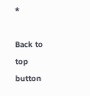*

Back to top button